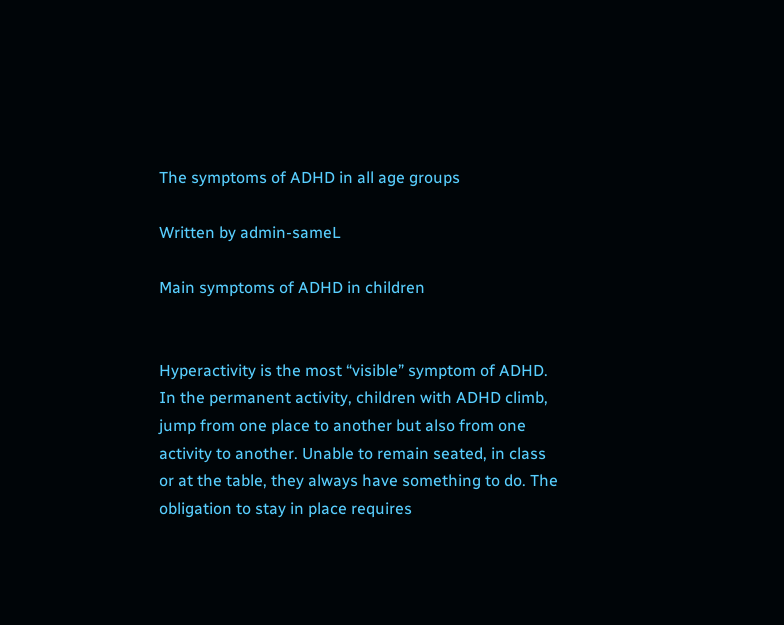The symptoms of ADHD in all age groups

Written by admin-sameL

Main symptoms of ADHD in children


Hyperactivity is the most “visible” symptom of ADHD. In the permanent activity, children with ADHD climb, jump from one place to another but also from one activity to another. Unable to remain seated, in class or at the table, they always have something to do. The obligation to stay in place requires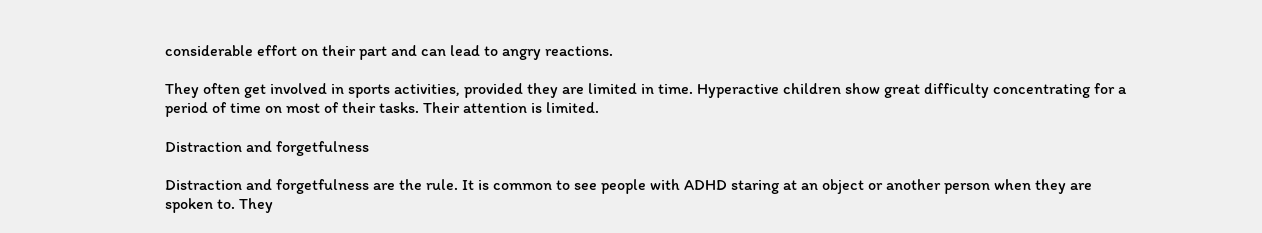considerable effort on their part and can lead to angry reactions.

They often get involved in sports activities, provided they are limited in time. Hyperactive children show great difficulty concentrating for a period of time on most of their tasks. Their attention is limited.

Distraction and forgetfulness

Distraction and forgetfulness are the rule. It is common to see people with ADHD staring at an object or another person when they are spoken to. They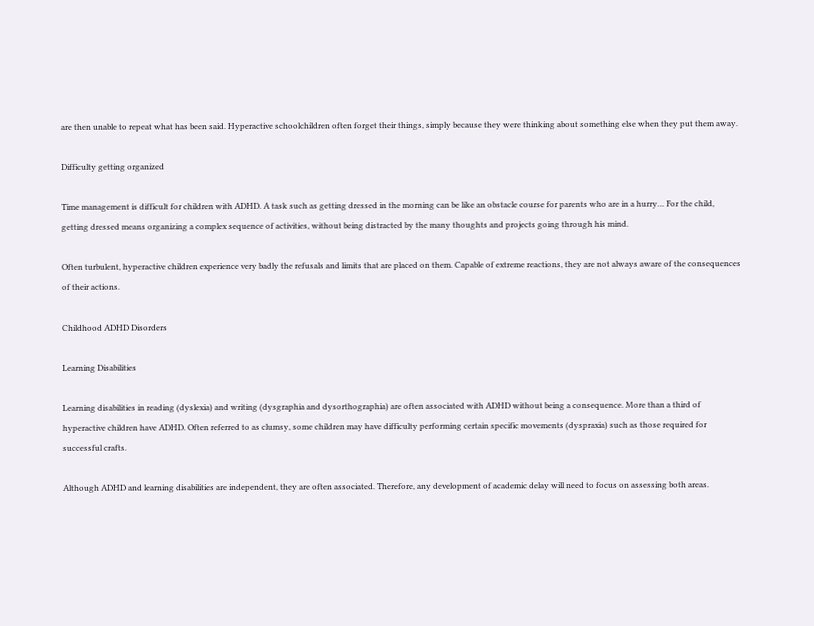are then unable to repeat what has been said. Hyperactive schoolchildren often forget their things, simply because they were thinking about something else when they put them away.

Difficulty getting organized

Time management is difficult for children with ADHD. A task such as getting dressed in the morning can be like an obstacle course for parents who are in a hurry… For the child, getting dressed means organizing a complex sequence of activities, without being distracted by the many thoughts and projects going through his mind.

Often turbulent, hyperactive children experience very badly the refusals and limits that are placed on them. Capable of extreme reactions, they are not always aware of the consequences of their actions.

Childhood ADHD Disorders

Learning Disabilities

Learning disabilities in reading (dyslexia) and writing (dysgraphia and dysorthographia) are often associated with ADHD without being a consequence. More than a third of hyperactive children have ADHD. Often referred to as clumsy, some children may have difficulty performing certain specific movements (dyspraxia) such as those required for successful crafts.

Although ADHD and learning disabilities are independent, they are often associated. Therefore, any development of academic delay will need to focus on assessing both areas.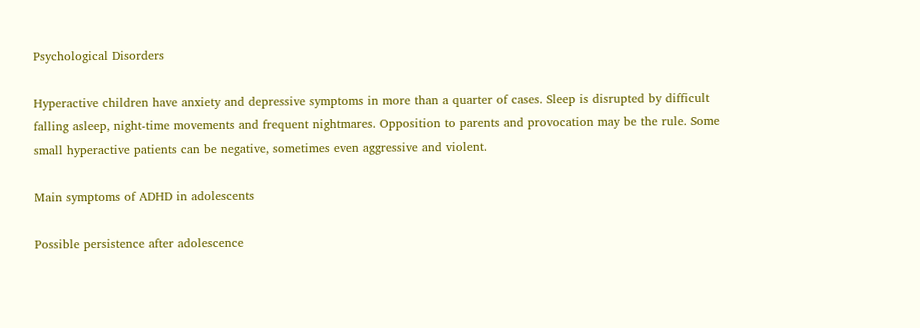Psychological Disorders

Hyperactive children have anxiety and depressive symptoms in more than a quarter of cases. Sleep is disrupted by difficult falling asleep, night-time movements and frequent nightmares. Opposition to parents and provocation may be the rule. Some small hyperactive patients can be negative, sometimes even aggressive and violent.

Main symptoms of ADHD in adolescents

Possible persistence after adolescence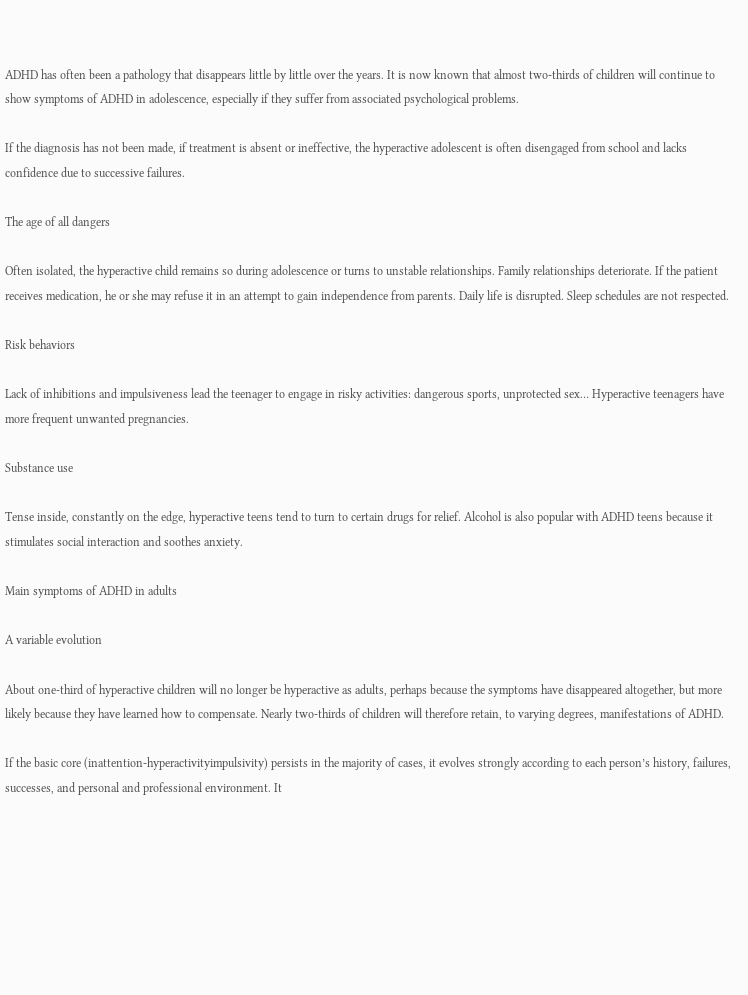ADHD has often been a pathology that disappears little by little over the years. It is now known that almost two-thirds of children will continue to show symptoms of ADHD in adolescence, especially if they suffer from associated psychological problems.

If the diagnosis has not been made, if treatment is absent or ineffective, the hyperactive adolescent is often disengaged from school and lacks confidence due to successive failures.

The age of all dangers

Often isolated, the hyperactive child remains so during adolescence or turns to unstable relationships. Family relationships deteriorate. If the patient receives medication, he or she may refuse it in an attempt to gain independence from parents. Daily life is disrupted. Sleep schedules are not respected.

Risk behaviors

Lack of inhibitions and impulsiveness lead the teenager to engage in risky activities: dangerous sports, unprotected sex… Hyperactive teenagers have more frequent unwanted pregnancies.

Substance use

Tense inside, constantly on the edge, hyperactive teens tend to turn to certain drugs for relief. Alcohol is also popular with ADHD teens because it stimulates social interaction and soothes anxiety.

Main symptoms of ADHD in adults

A variable evolution

About one-third of hyperactive children will no longer be hyperactive as adults, perhaps because the symptoms have disappeared altogether, but more likely because they have learned how to compensate. Nearly two-thirds of children will therefore retain, to varying degrees, manifestations of ADHD.

If the basic core (inattention-hyperactivityimpulsivity) persists in the majority of cases, it evolves strongly according to each person’s history, failures, successes, and personal and professional environment. It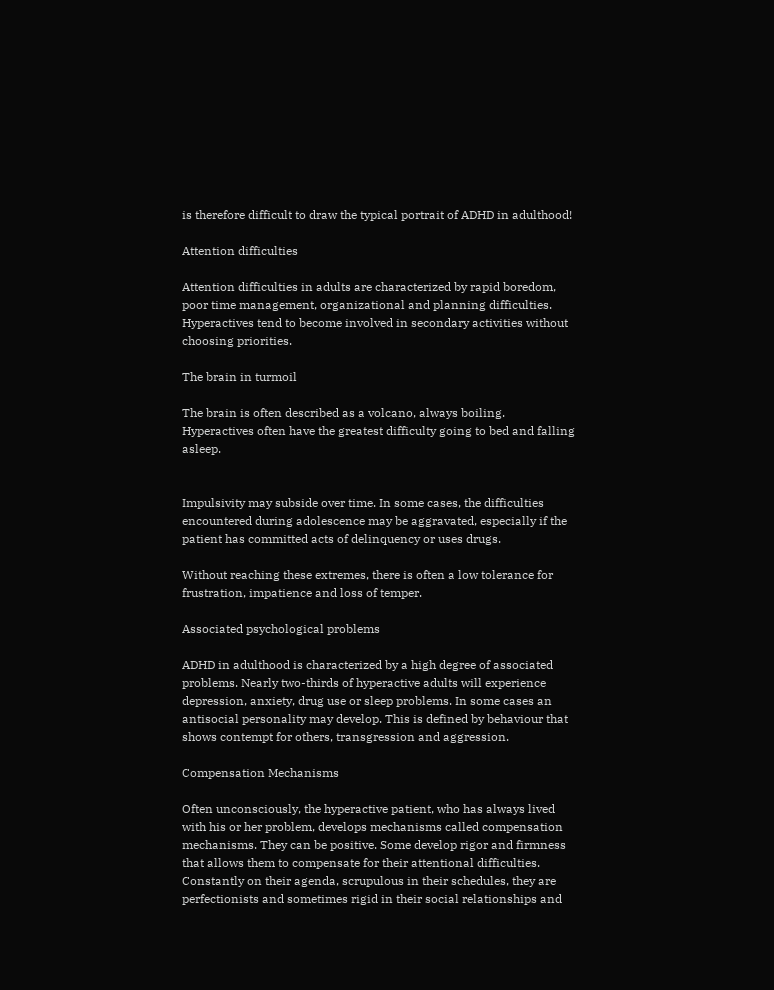is therefore difficult to draw the typical portrait of ADHD in adulthood!

Attention difficulties

Attention difficulties in adults are characterized by rapid boredom, poor time management, organizational and planning difficulties. Hyperactives tend to become involved in secondary activities without choosing priorities.

The brain in turmoil

The brain is often described as a volcano, always boiling. Hyperactives often have the greatest difficulty going to bed and falling asleep.


Impulsivity may subside over time. In some cases, the difficulties encountered during adolescence may be aggravated, especially if the patient has committed acts of delinquency or uses drugs.

Without reaching these extremes, there is often a low tolerance for frustration, impatience and loss of temper.

Associated psychological problems

ADHD in adulthood is characterized by a high degree of associated problems. Nearly two-thirds of hyperactive adults will experience depression, anxiety, drug use or sleep problems. In some cases an antisocial personality may develop. This is defined by behaviour that shows contempt for others, transgression and aggression.

Compensation Mechanisms

Often unconsciously, the hyperactive patient, who has always lived with his or her problem, develops mechanisms called compensation mechanisms. They can be positive. Some develop rigor and firmness that allows them to compensate for their attentional difficulties. Constantly on their agenda, scrupulous in their schedules, they are perfectionists and sometimes rigid in their social relationships and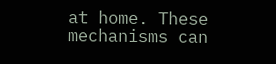at home. These mechanisms can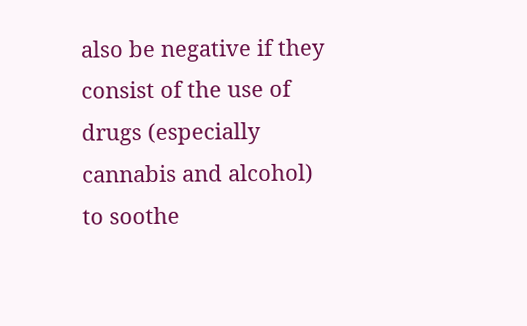also be negative if they consist of the use of drugs (especially cannabis and alcohol) to soothe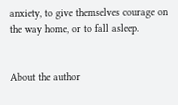anxiety, to give themselves courage on the way home, or to fall asleep.


About the author